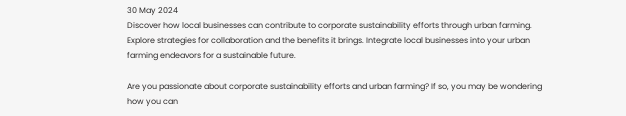30 May 2024
Discover how local businesses can contribute to corporate sustainability efforts through urban farming. Explore strategies for collaboration and the benefits it brings. Integrate local businesses into your urban farming endeavors for a sustainable future.

Are you passionate about corporate sustainability efforts and urban farming? If so, you may be wondering how you can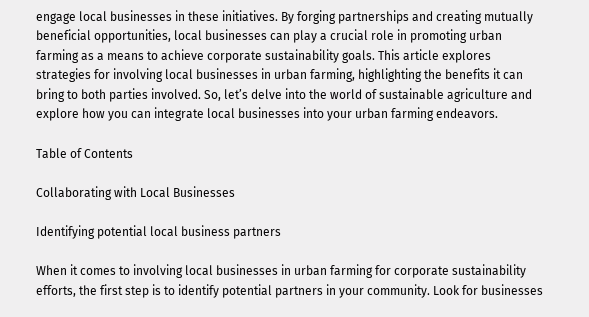engage local businesses in these initiatives. By forging partnerships and creating mutually beneficial opportunities, local businesses can play a crucial role in promoting urban farming as a means to achieve corporate sustainability goals. This article explores strategies for involving local businesses in urban farming, highlighting the benefits it can bring to both parties involved. So, let’s delve into the world of sustainable agriculture and explore how you can integrate local businesses into your urban farming endeavors.

Table of Contents

Collaborating with Local Businesses

Identifying potential local business partners

When it comes to involving local businesses in urban farming for corporate sustainability efforts, the first step is to identify potential partners in your community. Look for businesses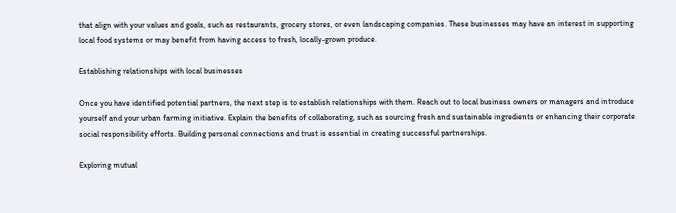that align with your values and goals, such as restaurants, grocery stores, or even landscaping companies. These businesses may have an interest in supporting local food systems or may benefit from having access to fresh, locally-grown produce.

Establishing relationships with local businesses

Once you have identified potential partners, the next step is to establish relationships with them. Reach out to local business owners or managers and introduce yourself and your urban farming initiative. Explain the benefits of collaborating, such as sourcing fresh and sustainable ingredients or enhancing their corporate social responsibility efforts. Building personal connections and trust is essential in creating successful partnerships.

Exploring mutual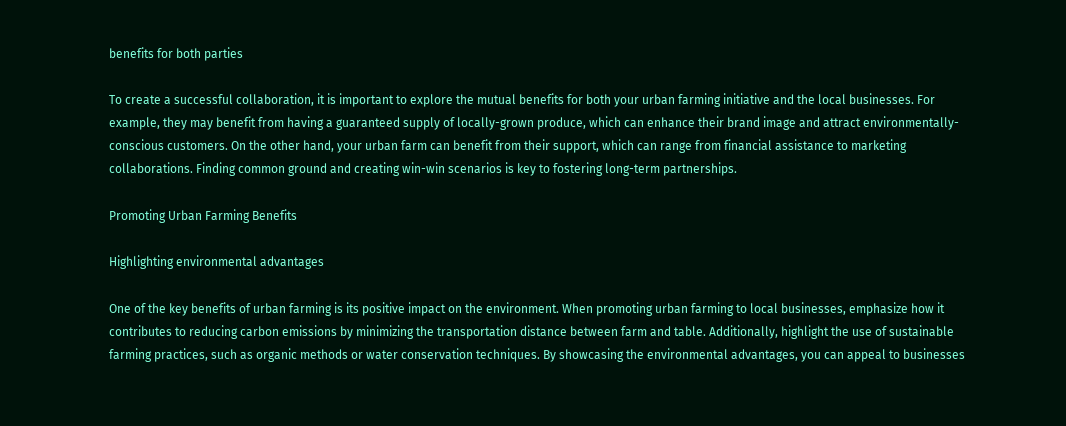benefits for both parties

To create a successful collaboration, it is important to explore the mutual benefits for both your urban farming initiative and the local businesses. For example, they may benefit from having a guaranteed supply of locally-grown produce, which can enhance their brand image and attract environmentally-conscious customers. On the other hand, your urban farm can benefit from their support, which can range from financial assistance to marketing collaborations. Finding common ground and creating win-win scenarios is key to fostering long-term partnerships.

Promoting Urban Farming Benefits

Highlighting environmental advantages

One of the key benefits of urban farming is its positive impact on the environment. When promoting urban farming to local businesses, emphasize how it contributes to reducing carbon emissions by minimizing the transportation distance between farm and table. Additionally, highlight the use of sustainable farming practices, such as organic methods or water conservation techniques. By showcasing the environmental advantages, you can appeal to businesses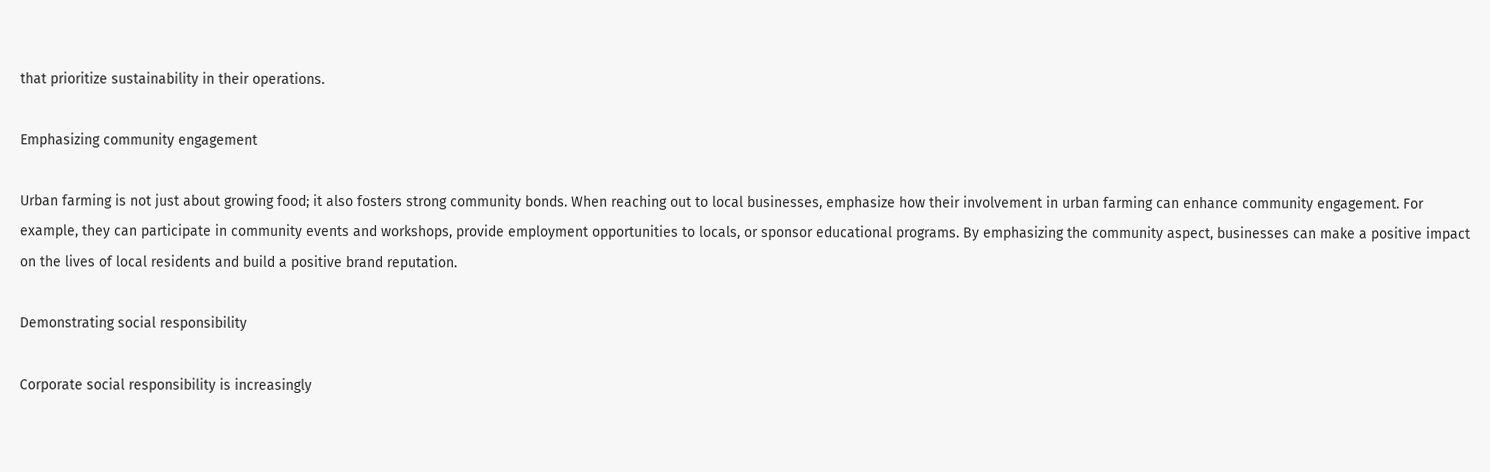that prioritize sustainability in their operations.

Emphasizing community engagement

Urban farming is not just about growing food; it also fosters strong community bonds. When reaching out to local businesses, emphasize how their involvement in urban farming can enhance community engagement. For example, they can participate in community events and workshops, provide employment opportunities to locals, or sponsor educational programs. By emphasizing the community aspect, businesses can make a positive impact on the lives of local residents and build a positive brand reputation.

Demonstrating social responsibility

Corporate social responsibility is increasingly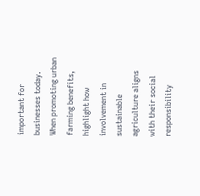important for businesses today. When promoting urban farming benefits, highlight how involvement in sustainable agriculture aligns with their social responsibility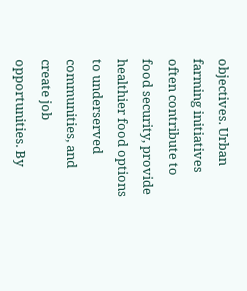objectives. Urban farming initiatives often contribute to food security, provide healthier food options to underserved communities, and create job opportunities. By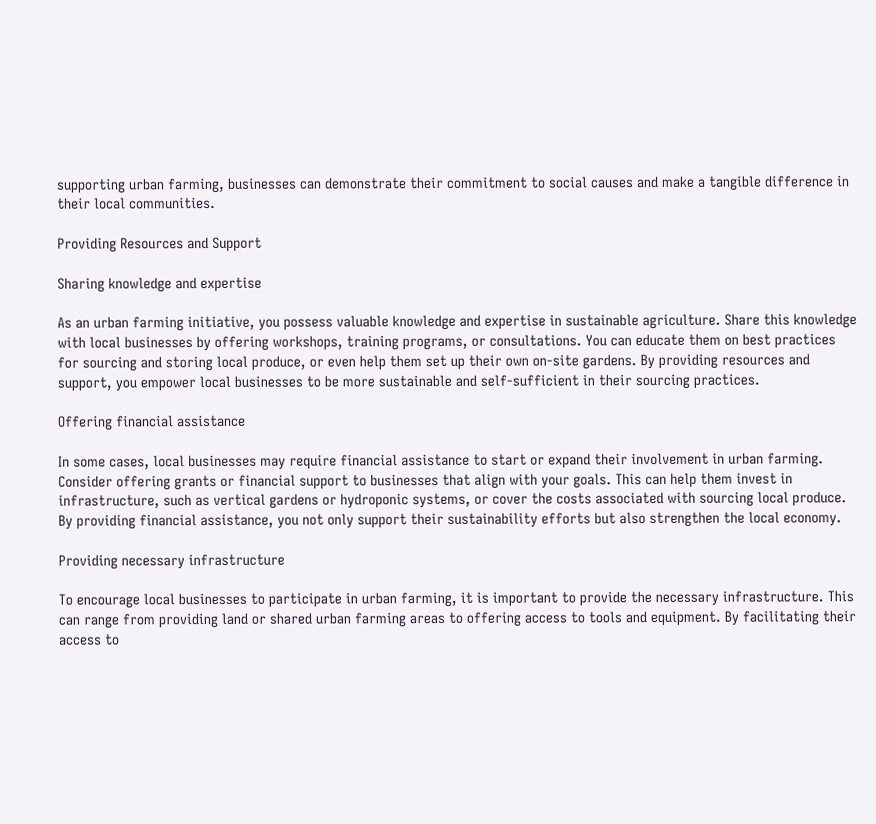supporting urban farming, businesses can demonstrate their commitment to social causes and make a tangible difference in their local communities.

Providing Resources and Support

Sharing knowledge and expertise

As an urban farming initiative, you possess valuable knowledge and expertise in sustainable agriculture. Share this knowledge with local businesses by offering workshops, training programs, or consultations. You can educate them on best practices for sourcing and storing local produce, or even help them set up their own on-site gardens. By providing resources and support, you empower local businesses to be more sustainable and self-sufficient in their sourcing practices.

Offering financial assistance

In some cases, local businesses may require financial assistance to start or expand their involvement in urban farming. Consider offering grants or financial support to businesses that align with your goals. This can help them invest in infrastructure, such as vertical gardens or hydroponic systems, or cover the costs associated with sourcing local produce. By providing financial assistance, you not only support their sustainability efforts but also strengthen the local economy.

Providing necessary infrastructure

To encourage local businesses to participate in urban farming, it is important to provide the necessary infrastructure. This can range from providing land or shared urban farming areas to offering access to tools and equipment. By facilitating their access to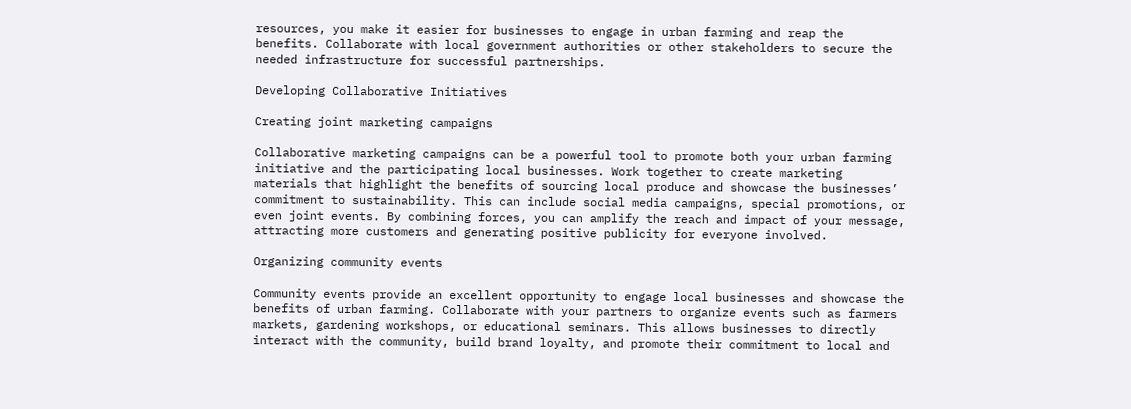resources, you make it easier for businesses to engage in urban farming and reap the benefits. Collaborate with local government authorities or other stakeholders to secure the needed infrastructure for successful partnerships.

Developing Collaborative Initiatives

Creating joint marketing campaigns

Collaborative marketing campaigns can be a powerful tool to promote both your urban farming initiative and the participating local businesses. Work together to create marketing materials that highlight the benefits of sourcing local produce and showcase the businesses’ commitment to sustainability. This can include social media campaigns, special promotions, or even joint events. By combining forces, you can amplify the reach and impact of your message, attracting more customers and generating positive publicity for everyone involved.

Organizing community events

Community events provide an excellent opportunity to engage local businesses and showcase the benefits of urban farming. Collaborate with your partners to organize events such as farmers markets, gardening workshops, or educational seminars. This allows businesses to directly interact with the community, build brand loyalty, and promote their commitment to local and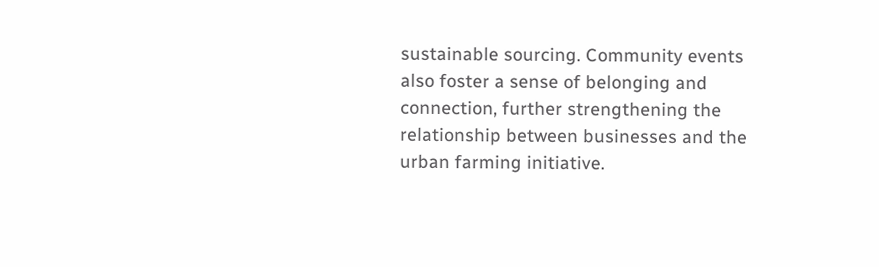sustainable sourcing. Community events also foster a sense of belonging and connection, further strengthening the relationship between businesses and the urban farming initiative.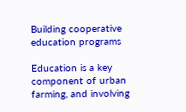Building cooperative education programs

Education is a key component of urban farming, and involving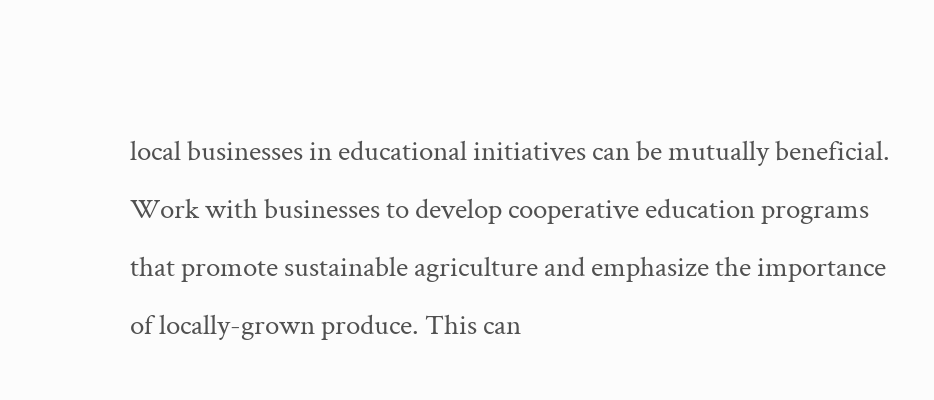local businesses in educational initiatives can be mutually beneficial. Work with businesses to develop cooperative education programs that promote sustainable agriculture and emphasize the importance of locally-grown produce. This can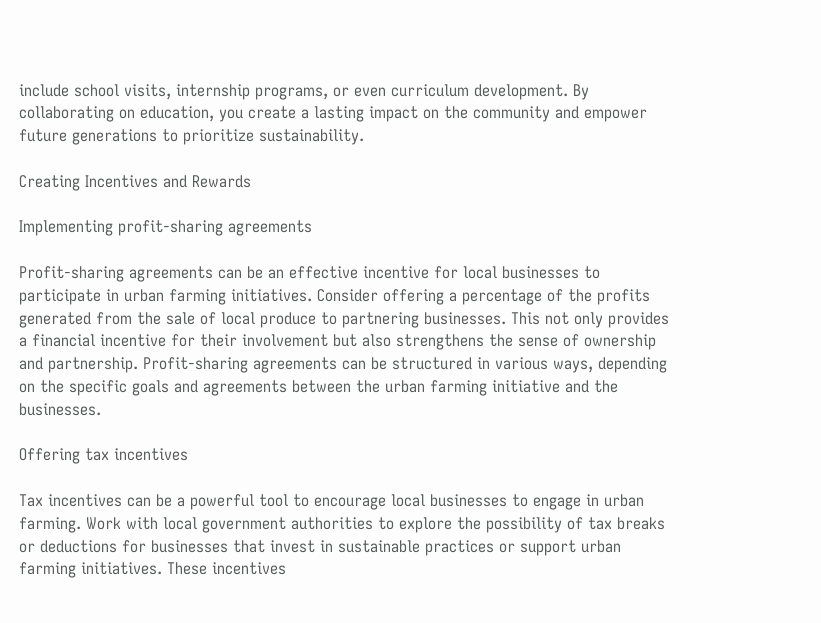include school visits, internship programs, or even curriculum development. By collaborating on education, you create a lasting impact on the community and empower future generations to prioritize sustainability.

Creating Incentives and Rewards

Implementing profit-sharing agreements

Profit-sharing agreements can be an effective incentive for local businesses to participate in urban farming initiatives. Consider offering a percentage of the profits generated from the sale of local produce to partnering businesses. This not only provides a financial incentive for their involvement but also strengthens the sense of ownership and partnership. Profit-sharing agreements can be structured in various ways, depending on the specific goals and agreements between the urban farming initiative and the businesses.

Offering tax incentives

Tax incentives can be a powerful tool to encourage local businesses to engage in urban farming. Work with local government authorities to explore the possibility of tax breaks or deductions for businesses that invest in sustainable practices or support urban farming initiatives. These incentives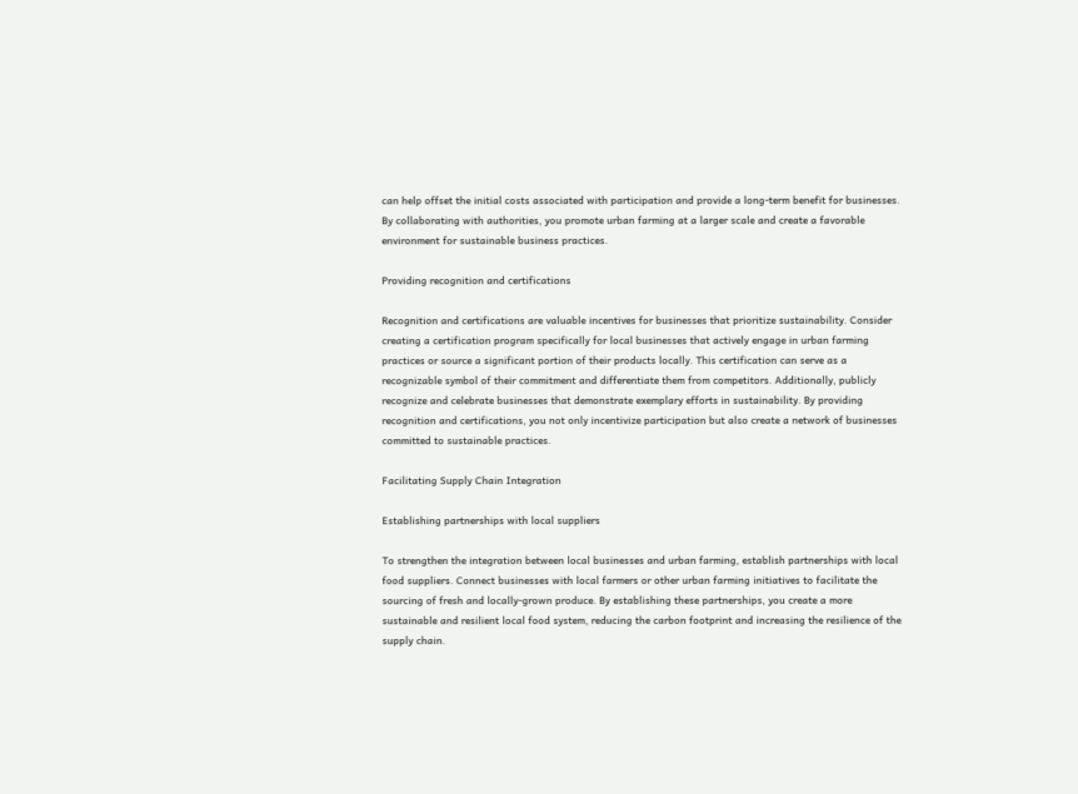can help offset the initial costs associated with participation and provide a long-term benefit for businesses. By collaborating with authorities, you promote urban farming at a larger scale and create a favorable environment for sustainable business practices.

Providing recognition and certifications

Recognition and certifications are valuable incentives for businesses that prioritize sustainability. Consider creating a certification program specifically for local businesses that actively engage in urban farming practices or source a significant portion of their products locally. This certification can serve as a recognizable symbol of their commitment and differentiate them from competitors. Additionally, publicly recognize and celebrate businesses that demonstrate exemplary efforts in sustainability. By providing recognition and certifications, you not only incentivize participation but also create a network of businesses committed to sustainable practices.

Facilitating Supply Chain Integration

Establishing partnerships with local suppliers

To strengthen the integration between local businesses and urban farming, establish partnerships with local food suppliers. Connect businesses with local farmers or other urban farming initiatives to facilitate the sourcing of fresh and locally-grown produce. By establishing these partnerships, you create a more sustainable and resilient local food system, reducing the carbon footprint and increasing the resilience of the supply chain.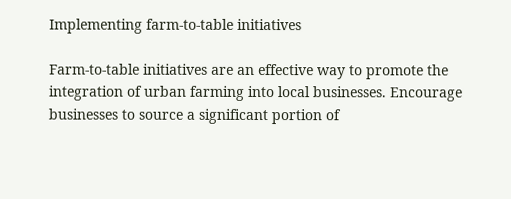Implementing farm-to-table initiatives

Farm-to-table initiatives are an effective way to promote the integration of urban farming into local businesses. Encourage businesses to source a significant portion of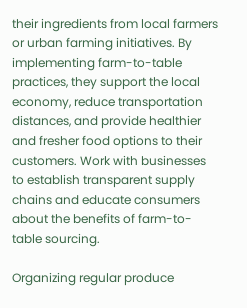their ingredients from local farmers or urban farming initiatives. By implementing farm-to-table practices, they support the local economy, reduce transportation distances, and provide healthier and fresher food options to their customers. Work with businesses to establish transparent supply chains and educate consumers about the benefits of farm-to-table sourcing.

Organizing regular produce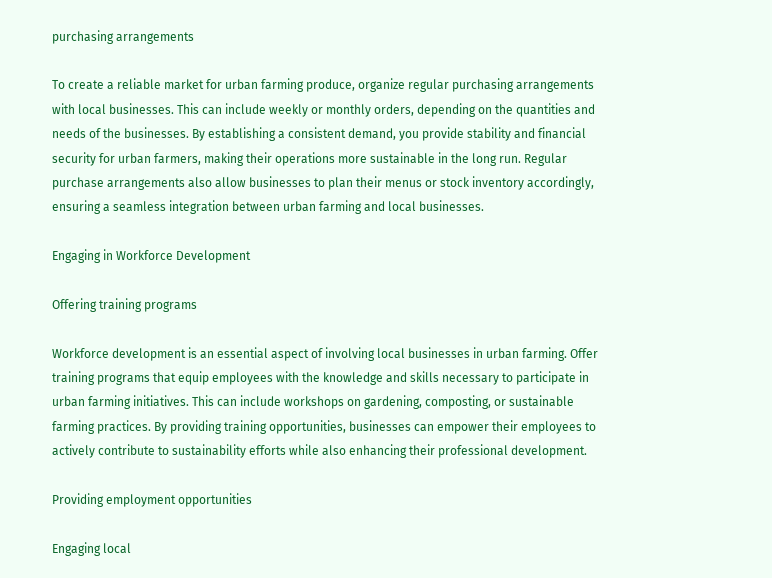purchasing arrangements

To create a reliable market for urban farming produce, organize regular purchasing arrangements with local businesses. This can include weekly or monthly orders, depending on the quantities and needs of the businesses. By establishing a consistent demand, you provide stability and financial security for urban farmers, making their operations more sustainable in the long run. Regular purchase arrangements also allow businesses to plan their menus or stock inventory accordingly, ensuring a seamless integration between urban farming and local businesses.

Engaging in Workforce Development

Offering training programs

Workforce development is an essential aspect of involving local businesses in urban farming. Offer training programs that equip employees with the knowledge and skills necessary to participate in urban farming initiatives. This can include workshops on gardening, composting, or sustainable farming practices. By providing training opportunities, businesses can empower their employees to actively contribute to sustainability efforts while also enhancing their professional development.

Providing employment opportunities

Engaging local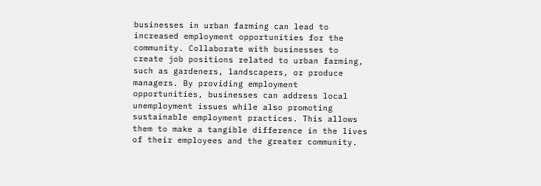businesses in urban farming can lead to increased employment opportunities for the community. Collaborate with businesses to create job positions related to urban farming, such as gardeners, landscapers, or produce managers. By providing employment opportunities, businesses can address local unemployment issues while also promoting sustainable employment practices. This allows them to make a tangible difference in the lives of their employees and the greater community.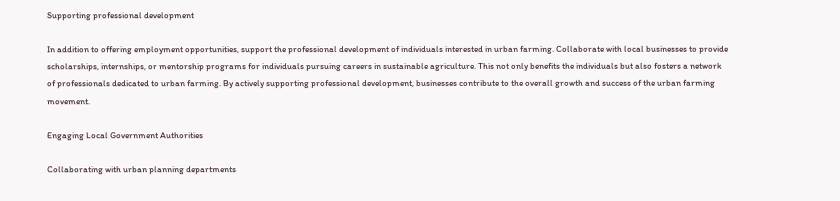Supporting professional development

In addition to offering employment opportunities, support the professional development of individuals interested in urban farming. Collaborate with local businesses to provide scholarships, internships, or mentorship programs for individuals pursuing careers in sustainable agriculture. This not only benefits the individuals but also fosters a network of professionals dedicated to urban farming. By actively supporting professional development, businesses contribute to the overall growth and success of the urban farming movement.

Engaging Local Government Authorities

Collaborating with urban planning departments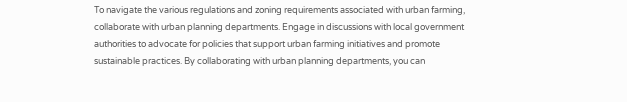To navigate the various regulations and zoning requirements associated with urban farming, collaborate with urban planning departments. Engage in discussions with local government authorities to advocate for policies that support urban farming initiatives and promote sustainable practices. By collaborating with urban planning departments, you can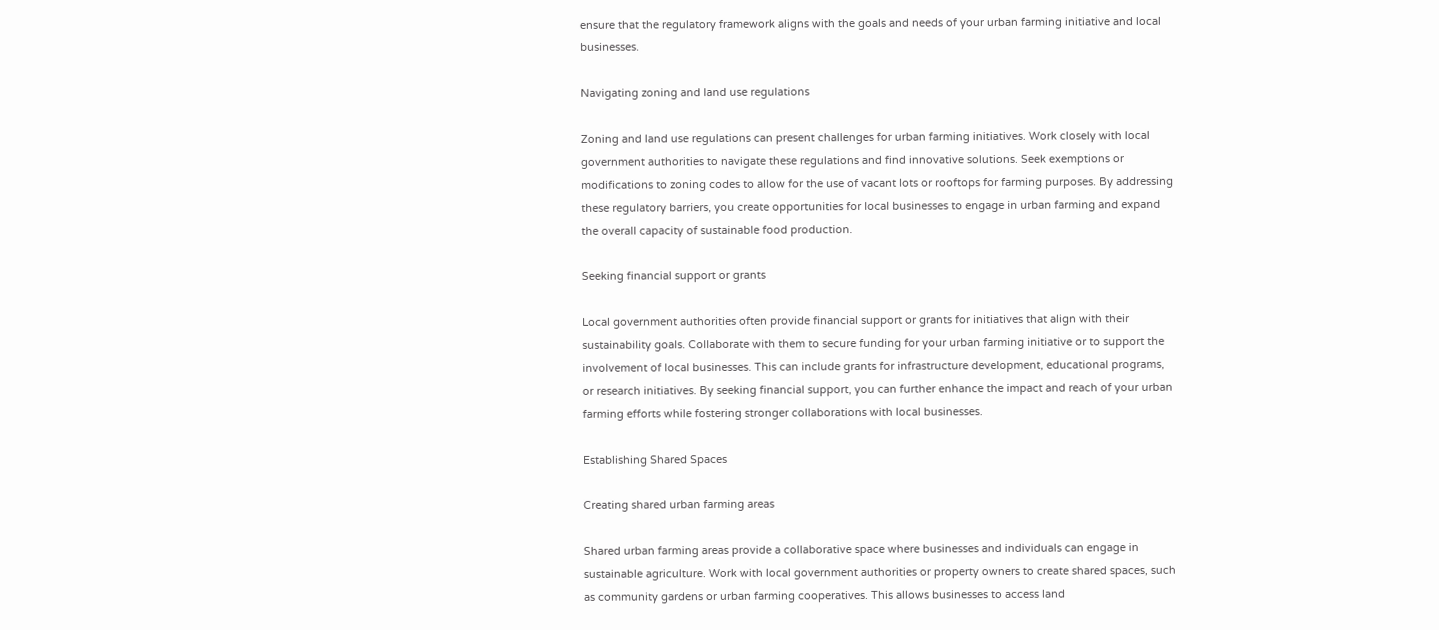ensure that the regulatory framework aligns with the goals and needs of your urban farming initiative and local businesses.

Navigating zoning and land use regulations

Zoning and land use regulations can present challenges for urban farming initiatives. Work closely with local government authorities to navigate these regulations and find innovative solutions. Seek exemptions or modifications to zoning codes to allow for the use of vacant lots or rooftops for farming purposes. By addressing these regulatory barriers, you create opportunities for local businesses to engage in urban farming and expand the overall capacity of sustainable food production.

Seeking financial support or grants

Local government authorities often provide financial support or grants for initiatives that align with their sustainability goals. Collaborate with them to secure funding for your urban farming initiative or to support the involvement of local businesses. This can include grants for infrastructure development, educational programs, or research initiatives. By seeking financial support, you can further enhance the impact and reach of your urban farming efforts while fostering stronger collaborations with local businesses.

Establishing Shared Spaces

Creating shared urban farming areas

Shared urban farming areas provide a collaborative space where businesses and individuals can engage in sustainable agriculture. Work with local government authorities or property owners to create shared spaces, such as community gardens or urban farming cooperatives. This allows businesses to access land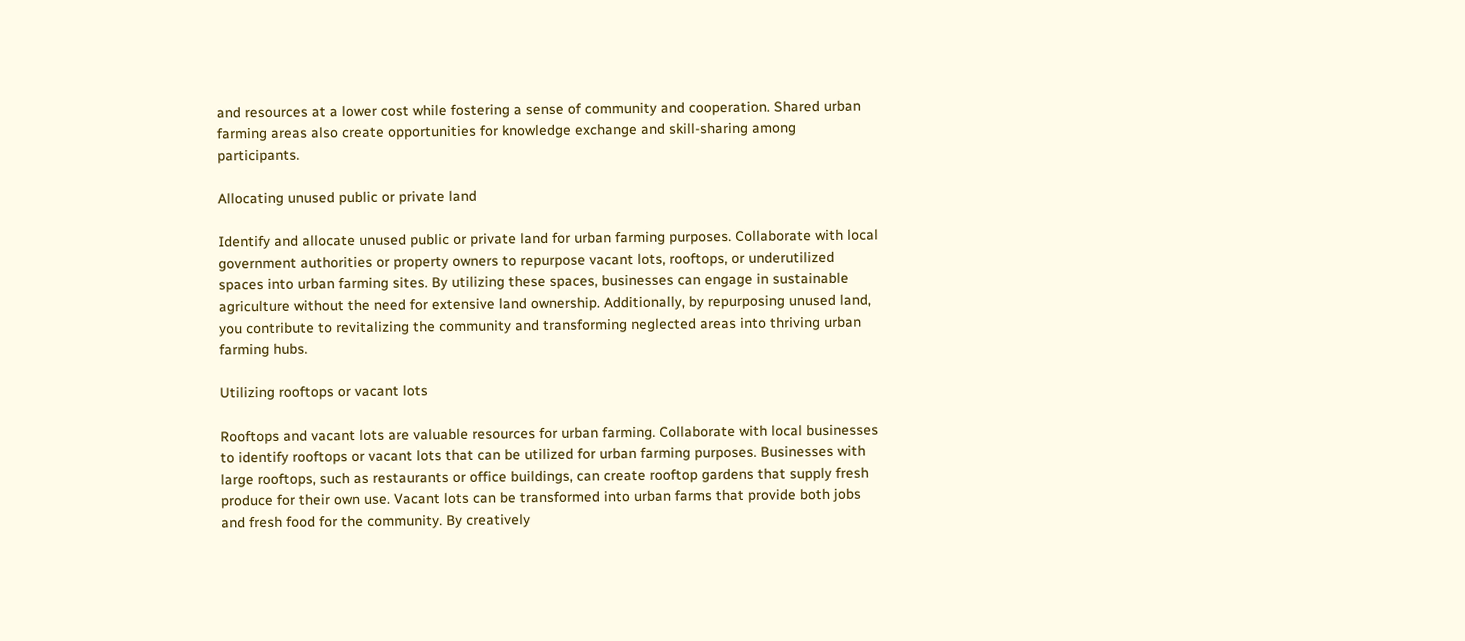and resources at a lower cost while fostering a sense of community and cooperation. Shared urban farming areas also create opportunities for knowledge exchange and skill-sharing among participants.

Allocating unused public or private land

Identify and allocate unused public or private land for urban farming purposes. Collaborate with local government authorities or property owners to repurpose vacant lots, rooftops, or underutilized spaces into urban farming sites. By utilizing these spaces, businesses can engage in sustainable agriculture without the need for extensive land ownership. Additionally, by repurposing unused land, you contribute to revitalizing the community and transforming neglected areas into thriving urban farming hubs.

Utilizing rooftops or vacant lots

Rooftops and vacant lots are valuable resources for urban farming. Collaborate with local businesses to identify rooftops or vacant lots that can be utilized for urban farming purposes. Businesses with large rooftops, such as restaurants or office buildings, can create rooftop gardens that supply fresh produce for their own use. Vacant lots can be transformed into urban farms that provide both jobs and fresh food for the community. By creatively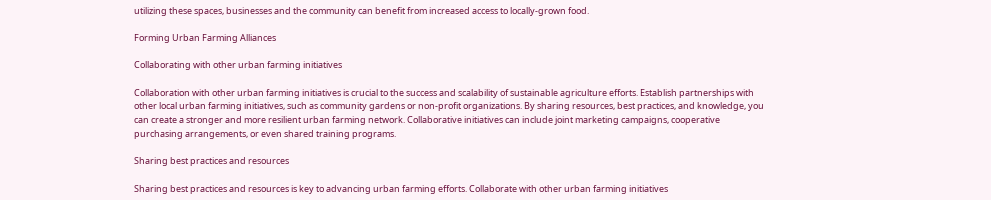utilizing these spaces, businesses and the community can benefit from increased access to locally-grown food.

Forming Urban Farming Alliances

Collaborating with other urban farming initiatives

Collaboration with other urban farming initiatives is crucial to the success and scalability of sustainable agriculture efforts. Establish partnerships with other local urban farming initiatives, such as community gardens or non-profit organizations. By sharing resources, best practices, and knowledge, you can create a stronger and more resilient urban farming network. Collaborative initiatives can include joint marketing campaigns, cooperative purchasing arrangements, or even shared training programs.

Sharing best practices and resources

Sharing best practices and resources is key to advancing urban farming efforts. Collaborate with other urban farming initiatives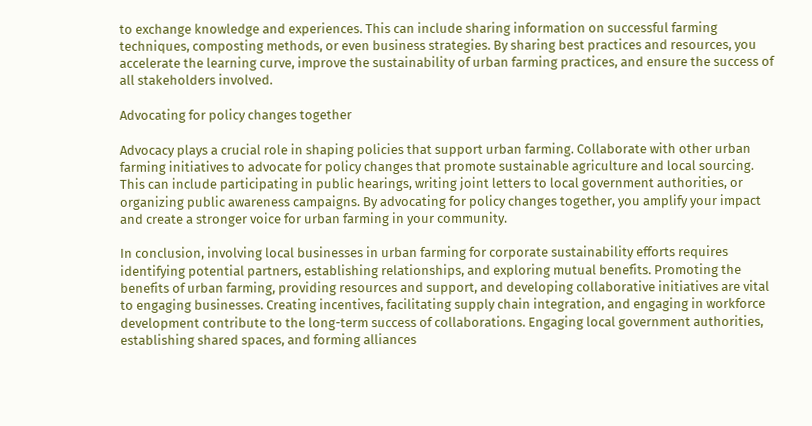to exchange knowledge and experiences. This can include sharing information on successful farming techniques, composting methods, or even business strategies. By sharing best practices and resources, you accelerate the learning curve, improve the sustainability of urban farming practices, and ensure the success of all stakeholders involved.

Advocating for policy changes together

Advocacy plays a crucial role in shaping policies that support urban farming. Collaborate with other urban farming initiatives to advocate for policy changes that promote sustainable agriculture and local sourcing. This can include participating in public hearings, writing joint letters to local government authorities, or organizing public awareness campaigns. By advocating for policy changes together, you amplify your impact and create a stronger voice for urban farming in your community.

In conclusion, involving local businesses in urban farming for corporate sustainability efforts requires identifying potential partners, establishing relationships, and exploring mutual benefits. Promoting the benefits of urban farming, providing resources and support, and developing collaborative initiatives are vital to engaging businesses. Creating incentives, facilitating supply chain integration, and engaging in workforce development contribute to the long-term success of collaborations. Engaging local government authorities, establishing shared spaces, and forming alliances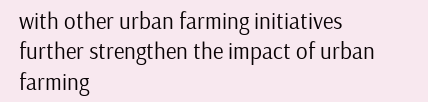with other urban farming initiatives further strengthen the impact of urban farming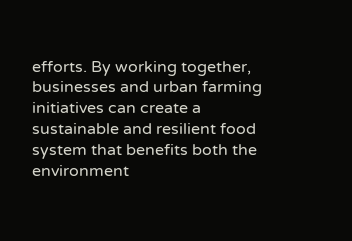efforts. By working together, businesses and urban farming initiatives can create a sustainable and resilient food system that benefits both the environment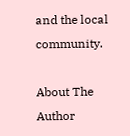and the local community.

About The Author